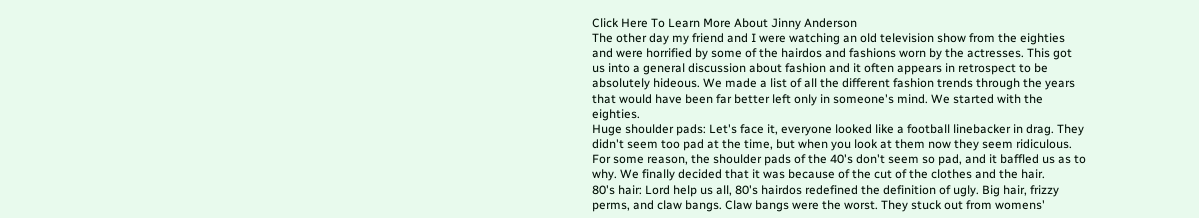Click Here To Learn More About Jinny Anderson
The other day my friend and I were watching an old television show from the eighties and were horrified by some of the hairdos and fashions worn by the actresses. This got us into a general discussion about fashion and it often appears in retrospect to be absolutely hideous. We made a list of all the different fashion trends through the years that would have been far better left only in someone's mind. We started with the eighties.
Huge shoulder pads: Let's face it, everyone looked like a football linebacker in drag. They didn't seem too pad at the time, but when you look at them now they seem ridiculous. For some reason, the shoulder pads of the 40's don't seem so pad, and it baffled us as to why. We finally decided that it was because of the cut of the clothes and the hair.
80's hair: Lord help us all, 80's hairdos redefined the definition of ugly. Big hair, frizzy perms, and claw bangs. Claw bangs were the worst. They stuck out from womens'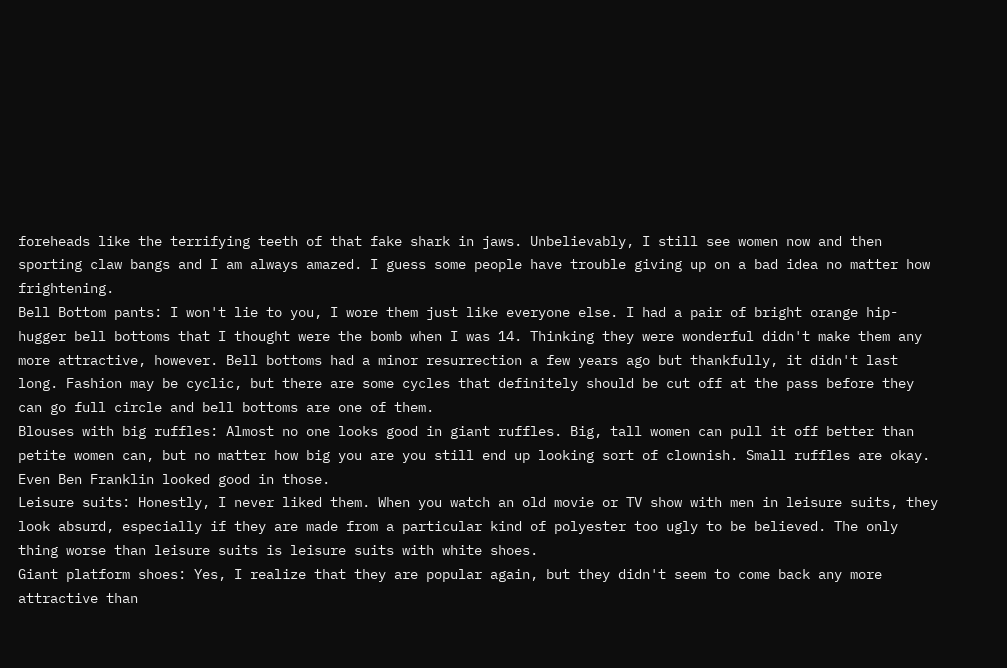foreheads like the terrifying teeth of that fake shark in jaws. Unbelievably, I still see women now and then sporting claw bangs and I am always amazed. I guess some people have trouble giving up on a bad idea no matter how frightening.
Bell Bottom pants: I won't lie to you, I wore them just like everyone else. I had a pair of bright orange hip-hugger bell bottoms that I thought were the bomb when I was 14. Thinking they were wonderful didn't make them any more attractive, however. Bell bottoms had a minor resurrection a few years ago but thankfully, it didn't last long. Fashion may be cyclic, but there are some cycles that definitely should be cut off at the pass before they can go full circle and bell bottoms are one of them.
Blouses with big ruffles: Almost no one looks good in giant ruffles. Big, tall women can pull it off better than petite women can, but no matter how big you are you still end up looking sort of clownish. Small ruffles are okay. Even Ben Franklin looked good in those.
Leisure suits: Honestly, I never liked them. When you watch an old movie or TV show with men in leisure suits, they look absurd, especially if they are made from a particular kind of polyester too ugly to be believed. The only thing worse than leisure suits is leisure suits with white shoes.
Giant platform shoes: Yes, I realize that they are popular again, but they didn't seem to come back any more attractive than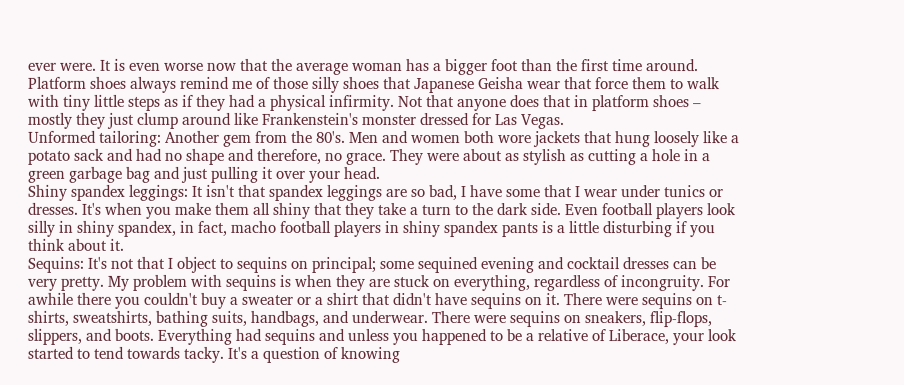ever were. It is even worse now that the average woman has a bigger foot than the first time around. Platform shoes always remind me of those silly shoes that Japanese Geisha wear that force them to walk with tiny little steps as if they had a physical infirmity. Not that anyone does that in platform shoes – mostly they just clump around like Frankenstein's monster dressed for Las Vegas.
Unformed tailoring: Another gem from the 80's. Men and women both wore jackets that hung loosely like a potato sack and had no shape and therefore, no grace. They were about as stylish as cutting a hole in a green garbage bag and just pulling it over your head.
Shiny spandex leggings: It isn't that spandex leggings are so bad, I have some that I wear under tunics or dresses. It's when you make them all shiny that they take a turn to the dark side. Even football players look silly in shiny spandex, in fact, macho football players in shiny spandex pants is a little disturbing if you think about it.
Sequins: It's not that I object to sequins on principal; some sequined evening and cocktail dresses can be very pretty. My problem with sequins is when they are stuck on everything, regardless of incongruity. For awhile there you couldn't buy a sweater or a shirt that didn't have sequins on it. There were sequins on t-shirts, sweatshirts, bathing suits, handbags, and underwear. There were sequins on sneakers, flip-flops, slippers, and boots. Everything had sequins and unless you happened to be a relative of Liberace, your look started to tend towards tacky. It's a question of knowing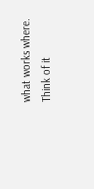what works where. Think of it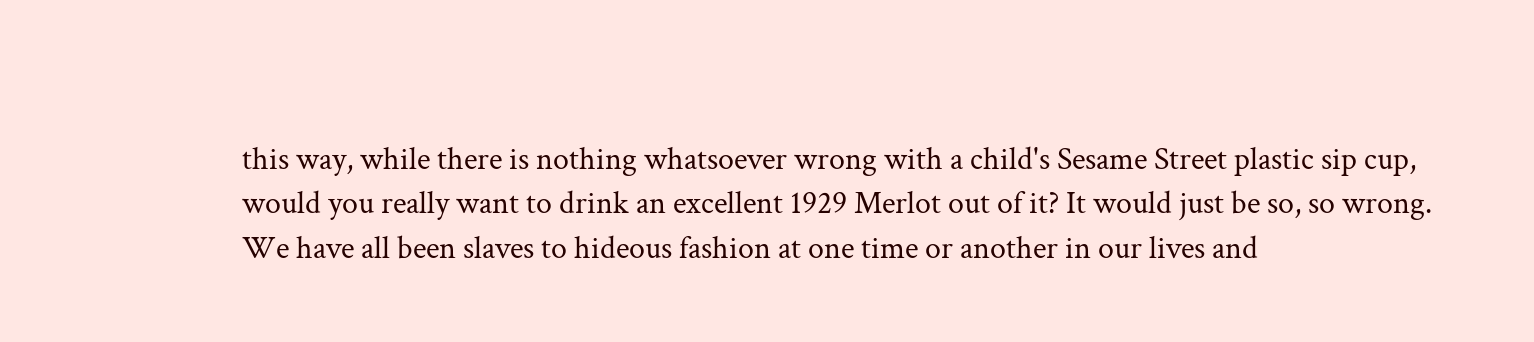this way, while there is nothing whatsoever wrong with a child's Sesame Street plastic sip cup, would you really want to drink an excellent 1929 Merlot out of it? It would just be so, so wrong.
We have all been slaves to hideous fashion at one time or another in our lives and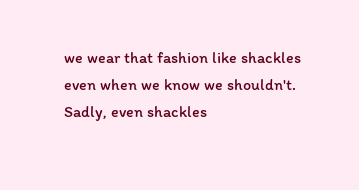we wear that fashion like shackles even when we know we shouldn't. Sadly, even shackles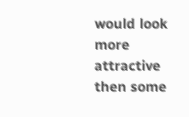would look more attractive then some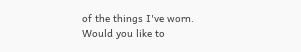of the things I've worn.
Would you like to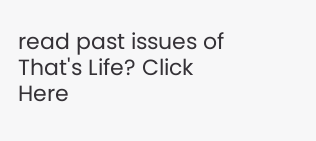read past issues of That's Life? Click Here